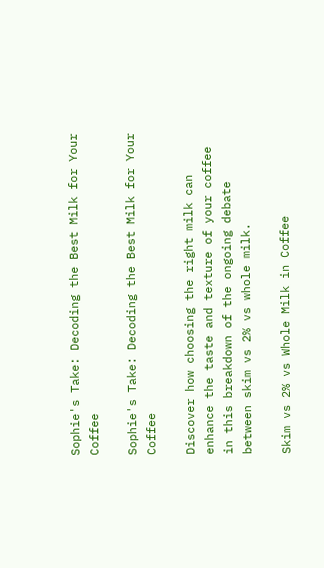Sophie's Take: Decoding the Best Milk for Your Coffee

Sophie's Take: Decoding the Best Milk for Your Coffee

Discover how choosing the right milk can enhance the taste and texture of your coffee in this breakdown of the ongoing debate between skim vs 2% vs whole milk.

Skim vs 2% vs Whole Milk in Coffee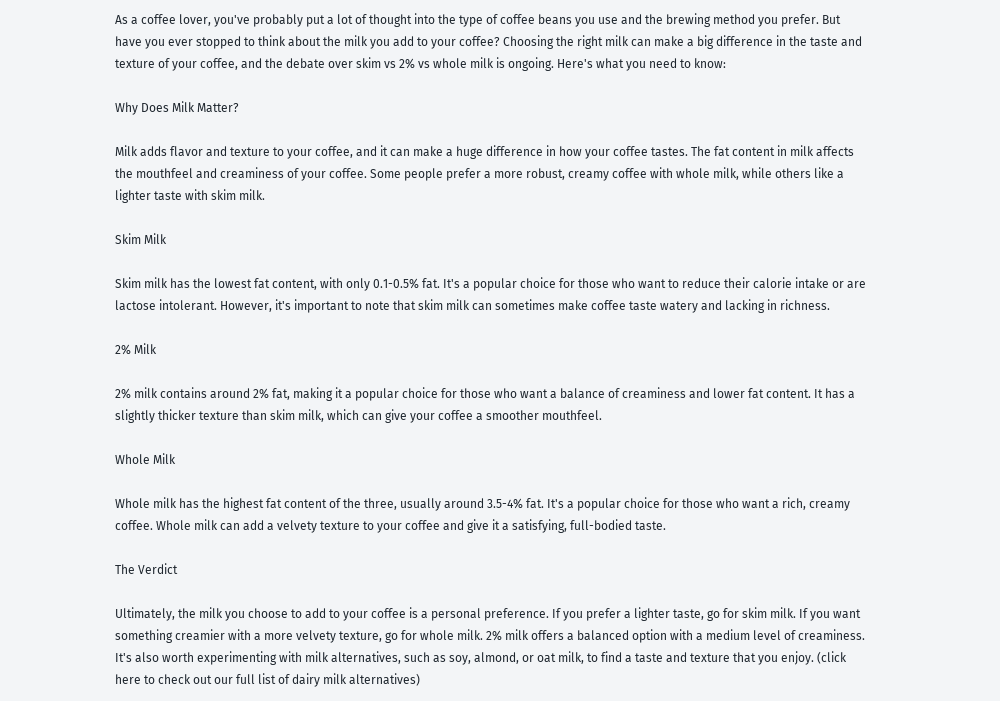As a coffee lover, you've probably put a lot of thought into the type of coffee beans you use and the brewing method you prefer. But have you ever stopped to think about the milk you add to your coffee? Choosing the right milk can make a big difference in the taste and texture of your coffee, and the debate over skim vs 2% vs whole milk is ongoing. Here's what you need to know:

Why Does Milk Matter?

Milk adds flavor and texture to your coffee, and it can make a huge difference in how your coffee tastes. The fat content in milk affects the mouthfeel and creaminess of your coffee. Some people prefer a more robust, creamy coffee with whole milk, while others like a lighter taste with skim milk.

Skim Milk

Skim milk has the lowest fat content, with only 0.1-0.5% fat. It's a popular choice for those who want to reduce their calorie intake or are lactose intolerant. However, it's important to note that skim milk can sometimes make coffee taste watery and lacking in richness.

2% Milk

2% milk contains around 2% fat, making it a popular choice for those who want a balance of creaminess and lower fat content. It has a slightly thicker texture than skim milk, which can give your coffee a smoother mouthfeel.

Whole Milk

Whole milk has the highest fat content of the three, usually around 3.5-4% fat. It's a popular choice for those who want a rich, creamy coffee. Whole milk can add a velvety texture to your coffee and give it a satisfying, full-bodied taste.

The Verdict

Ultimately, the milk you choose to add to your coffee is a personal preference. If you prefer a lighter taste, go for skim milk. If you want something creamier with a more velvety texture, go for whole milk. 2% milk offers a balanced option with a medium level of creaminess. It's also worth experimenting with milk alternatives, such as soy, almond, or oat milk, to find a taste and texture that you enjoy. (click here to check out our full list of dairy milk alternatives)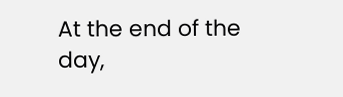At the end of the day,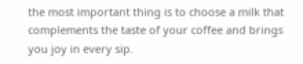the most important thing is to choose a milk that complements the taste of your coffee and brings you joy in every sip.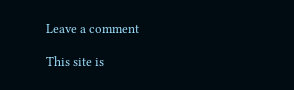Leave a comment

This site is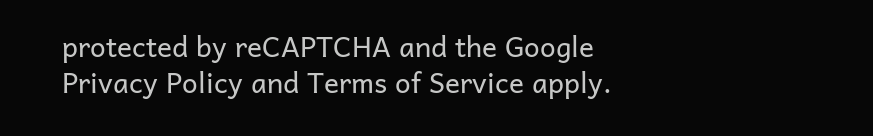protected by reCAPTCHA and the Google Privacy Policy and Terms of Service apply.